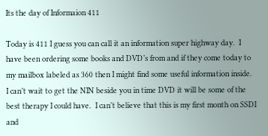Its the day of Informaion 411

Today is 411 I guess you can call it an information super highway day.  I have been ordering some books and DVD’s from and if they come today to my mailbox labeled as 360 then I might find some useful information inside.  I can’t wait to get the NIN beside you in time DVD it will be some of the best therapy I could have.  I can’t believe that this is my first month on SSDI and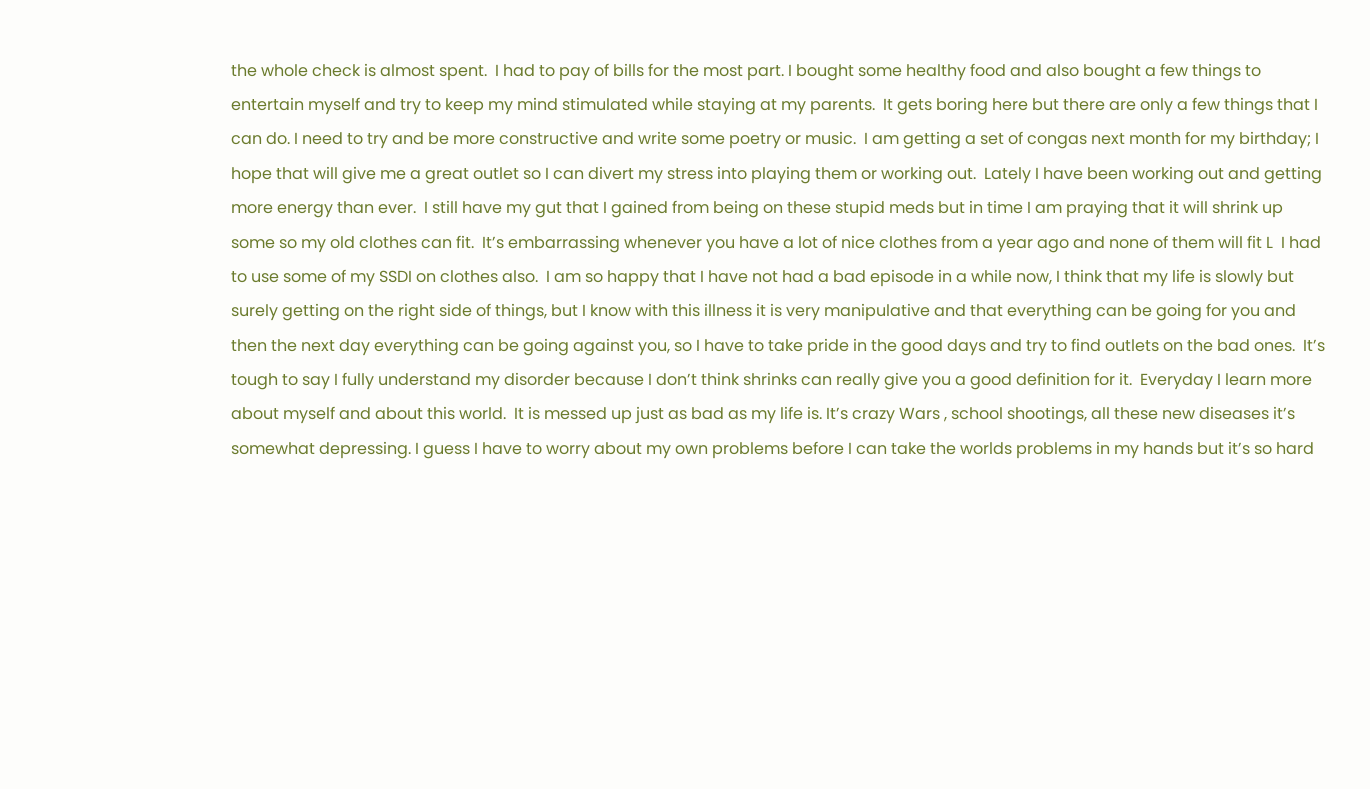the whole check is almost spent.  I had to pay of bills for the most part. I bought some healthy food and also bought a few things to entertain myself and try to keep my mind stimulated while staying at my parents.  It gets boring here but there are only a few things that I can do. I need to try and be more constructive and write some poetry or music.  I am getting a set of congas next month for my birthday; I hope that will give me a great outlet so I can divert my stress into playing them or working out.  Lately I have been working out and getting more energy than ever.  I still have my gut that I gained from being on these stupid meds but in time I am praying that it will shrink up some so my old clothes can fit.  It’s embarrassing whenever you have a lot of nice clothes from a year ago and none of them will fit L  I had to use some of my SSDI on clothes also.  I am so happy that I have not had a bad episode in a while now, I think that my life is slowly but surely getting on the right side of things, but I know with this illness it is very manipulative and that everything can be going for you and then the next day everything can be going against you, so I have to take pride in the good days and try to find outlets on the bad ones.  It’s tough to say I fully understand my disorder because I don’t think shrinks can really give you a good definition for it.  Everyday I learn more about myself and about this world.  It is messed up just as bad as my life is. It’s crazy Wars , school shootings, all these new diseases it’s somewhat depressing. I guess I have to worry about my own problems before I can take the worlds problems in my hands but it’s so hard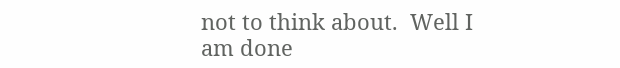not to think about.  Well I am done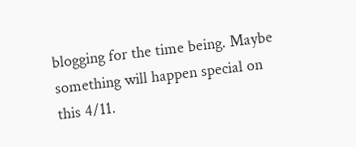blogging for the time being. Maybe something will happen special on this 4/11.